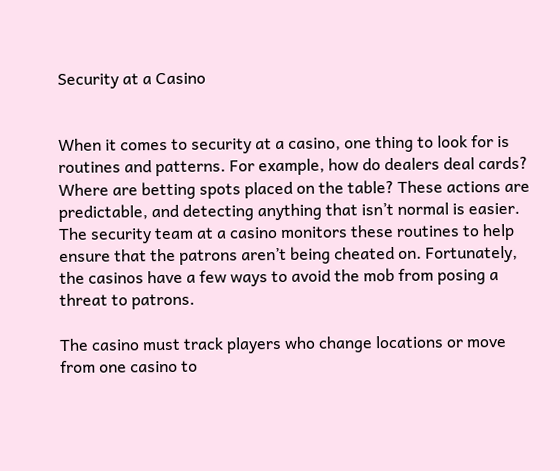Security at a Casino


When it comes to security at a casino, one thing to look for is routines and patterns. For example, how do dealers deal cards? Where are betting spots placed on the table? These actions are predictable, and detecting anything that isn’t normal is easier. The security team at a casino monitors these routines to help ensure that the patrons aren’t being cheated on. Fortunately, the casinos have a few ways to avoid the mob from posing a threat to patrons.

The casino must track players who change locations or move from one casino to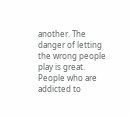another. The danger of letting the wrong people play is great. People who are addicted to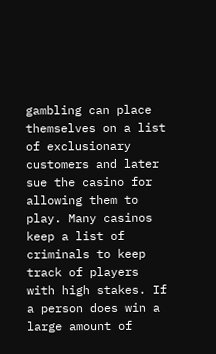gambling can place themselves on a list of exclusionary customers and later sue the casino for allowing them to play. Many casinos keep a list of criminals to keep track of players with high stakes. If a person does win a large amount of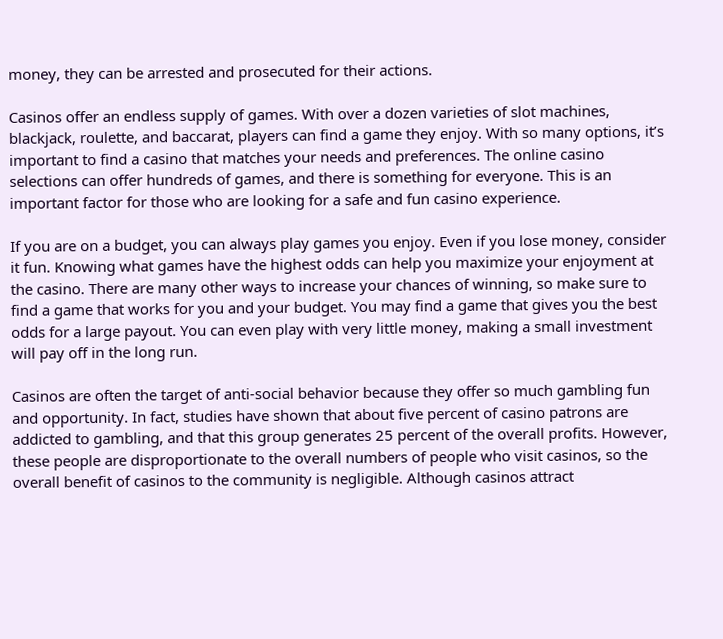money, they can be arrested and prosecuted for their actions.

Casinos offer an endless supply of games. With over a dozen varieties of slot machines, blackjack, roulette, and baccarat, players can find a game they enjoy. With so many options, it’s important to find a casino that matches your needs and preferences. The online casino selections can offer hundreds of games, and there is something for everyone. This is an important factor for those who are looking for a safe and fun casino experience.

If you are on a budget, you can always play games you enjoy. Even if you lose money, consider it fun. Knowing what games have the highest odds can help you maximize your enjoyment at the casino. There are many other ways to increase your chances of winning, so make sure to find a game that works for you and your budget. You may find a game that gives you the best odds for a large payout. You can even play with very little money, making a small investment will pay off in the long run.

Casinos are often the target of anti-social behavior because they offer so much gambling fun and opportunity. In fact, studies have shown that about five percent of casino patrons are addicted to gambling, and that this group generates 25 percent of the overall profits. However, these people are disproportionate to the overall numbers of people who visit casinos, so the overall benefit of casinos to the community is negligible. Although casinos attract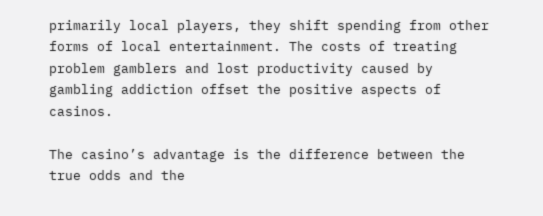primarily local players, they shift spending from other forms of local entertainment. The costs of treating problem gamblers and lost productivity caused by gambling addiction offset the positive aspects of casinos.

The casino’s advantage is the difference between the true odds and the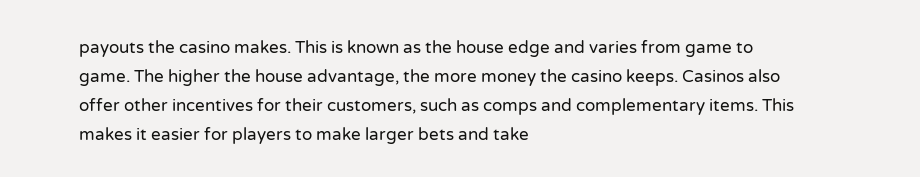payouts the casino makes. This is known as the house edge and varies from game to game. The higher the house advantage, the more money the casino keeps. Casinos also offer other incentives for their customers, such as comps and complementary items. This makes it easier for players to make larger bets and take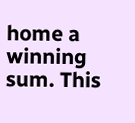home a winning sum. This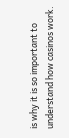is why it is so important to understand how casinos work.